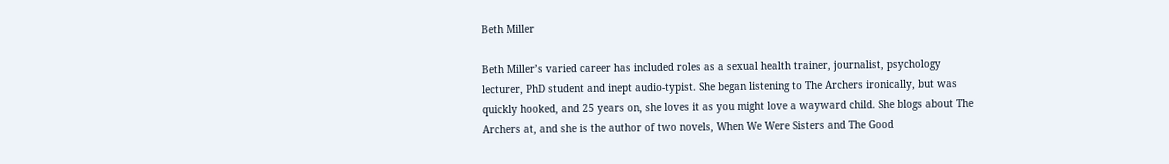Beth Miller

Beth Miller’s varied career has included roles as a sexual health trainer, journalist, psychology lecturer, PhD student and inept audio-typist. She began listening to The Archers ironically, but was quickly hooked, and 25 years on, she loves it as you might love a wayward child. She blogs about The Archers at, and she is the author of two novels, When We Were Sisters and The Good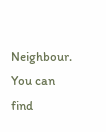Neighbour. You can find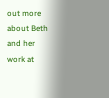out more about Beth and her work at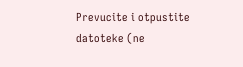Prevucite i otpustite datoteke (ne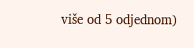više od 5 odjednom)